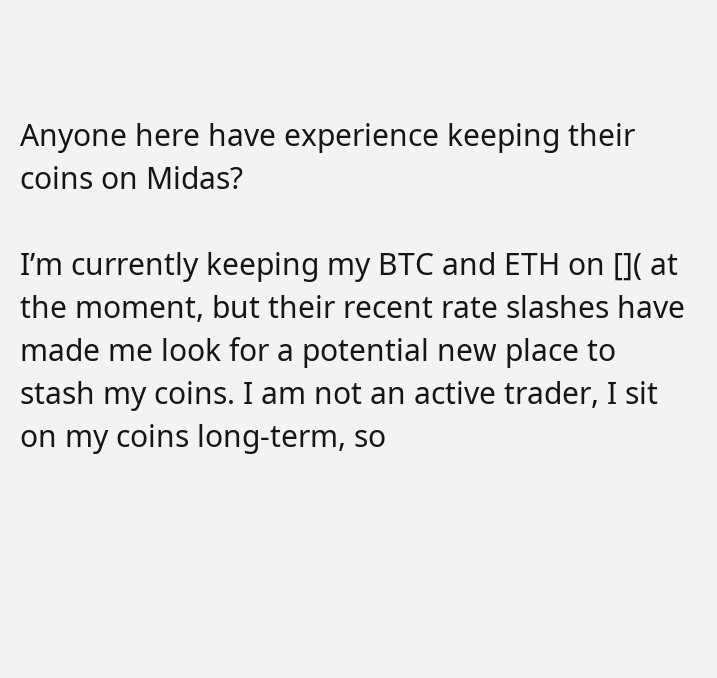Anyone here have experience keeping their coins on Midas?

I’m currently keeping my BTC and ETH on []( at the moment, but their recent rate slashes have made me look for a potential new place to stash my coins. I am not an active trader, I sit on my coins long-term, so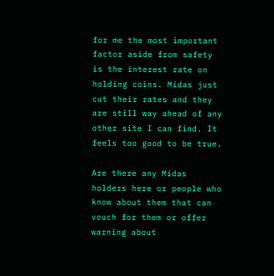for me the most important factor aside from safety is the interest rate on holding coins. Midas just cut their rates and they are still way ahead of any other site I can find. It feels too good to be true.

Are there any Midas holders here or people who know about them that can vouch for them or offer warning about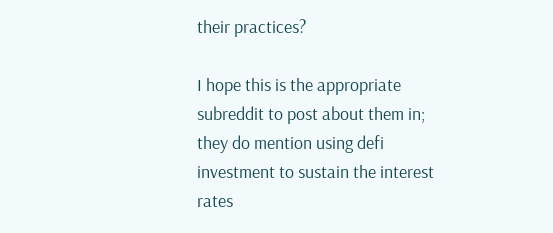their practices?

I hope this is the appropriate subreddit to post about them in; they do mention using defi investment to sustain the interest rates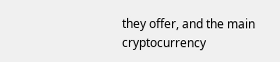they offer, and the main cryptocurrency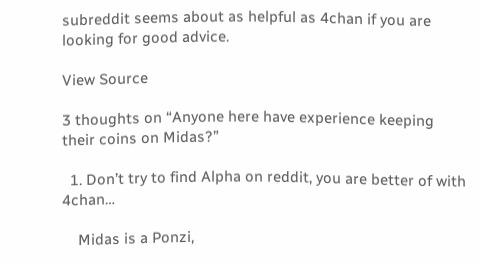subreddit seems about as helpful as 4chan if you are looking for good advice.

View Source

3 thoughts on “Anyone here have experience keeping their coins on Midas?”

  1. Don’t try to find Alpha on reddit, you are better of with 4chan…

    Midas is a Ponzi,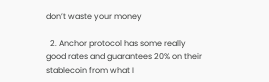don’t waste your money

  2. Anchor protocol has some really good rates and guarantees 20% on their stablecoin from what I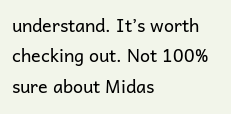understand. It’s worth checking out. Not 100% sure about Midas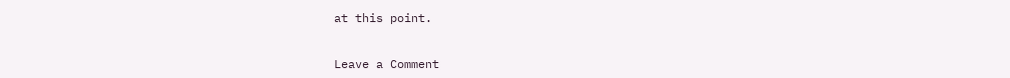at this point.


Leave a Comment